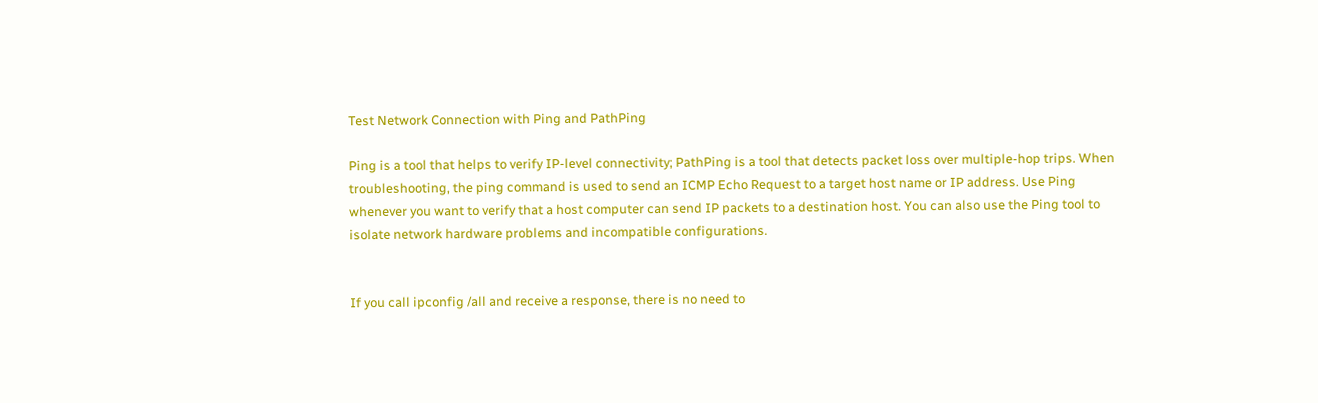Test Network Connection with Ping and PathPing

Ping is a tool that helps to verify IP-level connectivity; PathPing is a tool that detects packet loss over multiple-hop trips. When troubleshooting, the ping command is used to send an ICMP Echo Request to a target host name or IP address. Use Ping whenever you want to verify that a host computer can send IP packets to a destination host. You can also use the Ping tool to isolate network hardware problems and incompatible configurations.


If you call ipconfig /all and receive a response, there is no need to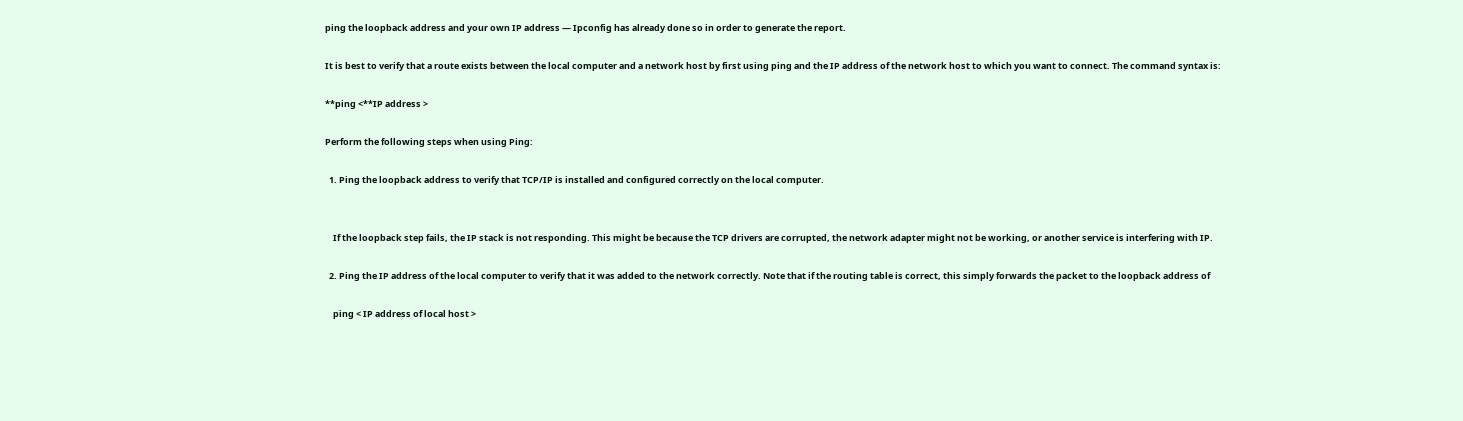ping the loopback address and your own IP address — Ipconfig has already done so in order to generate the report.

It is best to verify that a route exists between the local computer and a network host by first using ping and the IP address of the network host to which you want to connect. The command syntax is:

**ping <**IP address >

Perform the following steps when using Ping:

  1. Ping the loopback address to verify that TCP/IP is installed and configured correctly on the local computer.


    If the loopback step fails, the IP stack is not responding. This might be because the TCP drivers are corrupted, the network adapter might not be working, or another service is interfering with IP.

  2. Ping the IP address of the local computer to verify that it was added to the network correctly. Note that if the routing table is correct, this simply forwards the packet to the loopback address of

    ping < IP address of local host >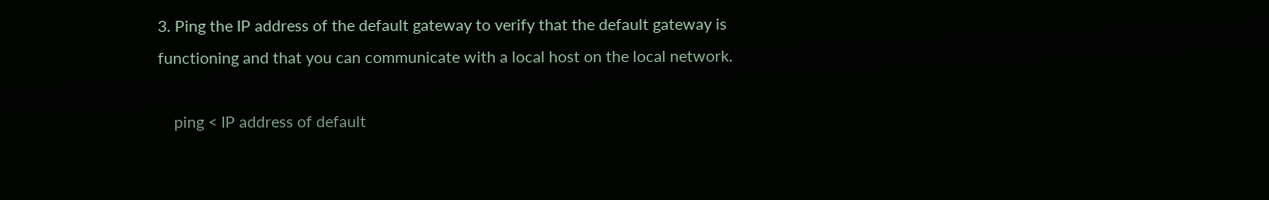3. Ping the IP address of the default gateway to verify that the default gateway is functioning and that you can communicate with a local host on the local network.

    ping < IP address of default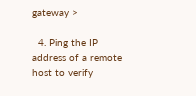gateway >

  4. Ping the IP address of a remote host to verify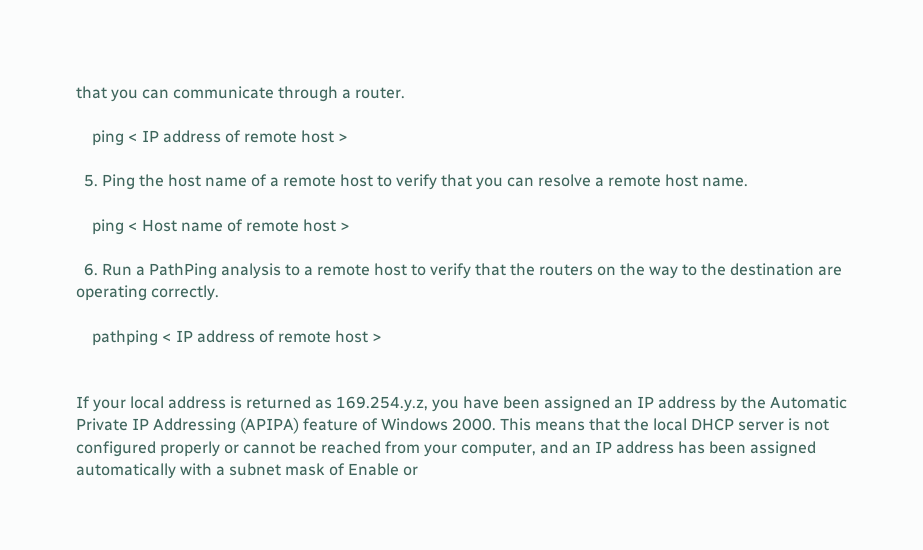that you can communicate through a router.

    ping < IP address of remote host >

  5. Ping the host name of a remote host to verify that you can resolve a remote host name.

    ping < Host name of remote host >

  6. Run a PathPing analysis to a remote host to verify that the routers on the way to the destination are operating correctly.

    pathping < IP address of remote host >


If your local address is returned as 169.254.y.z, you have been assigned an IP address by the Automatic Private IP Addressing (APIPA) feature of Windows 2000. This means that the local DHCP server is not configured properly or cannot be reached from your computer, and an IP address has been assigned automatically with a subnet mask of Enable or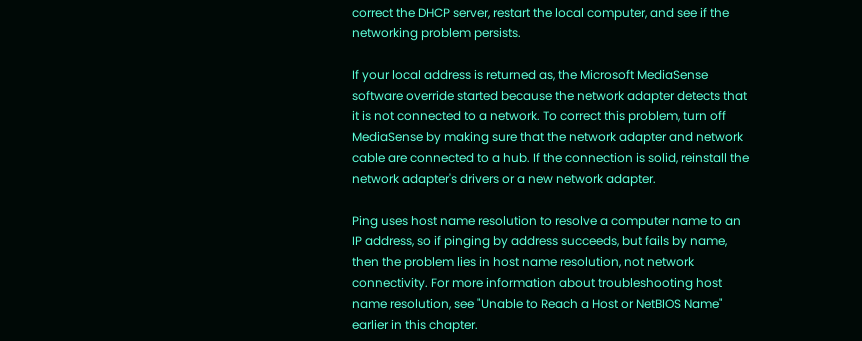correct the DHCP server, restart the local computer, and see if the networking problem persists.

If your local address is returned as, the Microsoft MediaSense software override started because the network adapter detects that it is not connected to a network. To correct this problem, turn off MediaSense by making sure that the network adapter and network cable are connected to a hub. If the connection is solid, reinstall the network adapter's drivers or a new network adapter.

Ping uses host name resolution to resolve a computer name to an IP address, so if pinging by address succeeds, but fails by name, then the problem lies in host name resolution, not network connectivity. For more information about troubleshooting host name resolution, see "Unable to Reach a Host or NetBIOS Name" earlier in this chapter.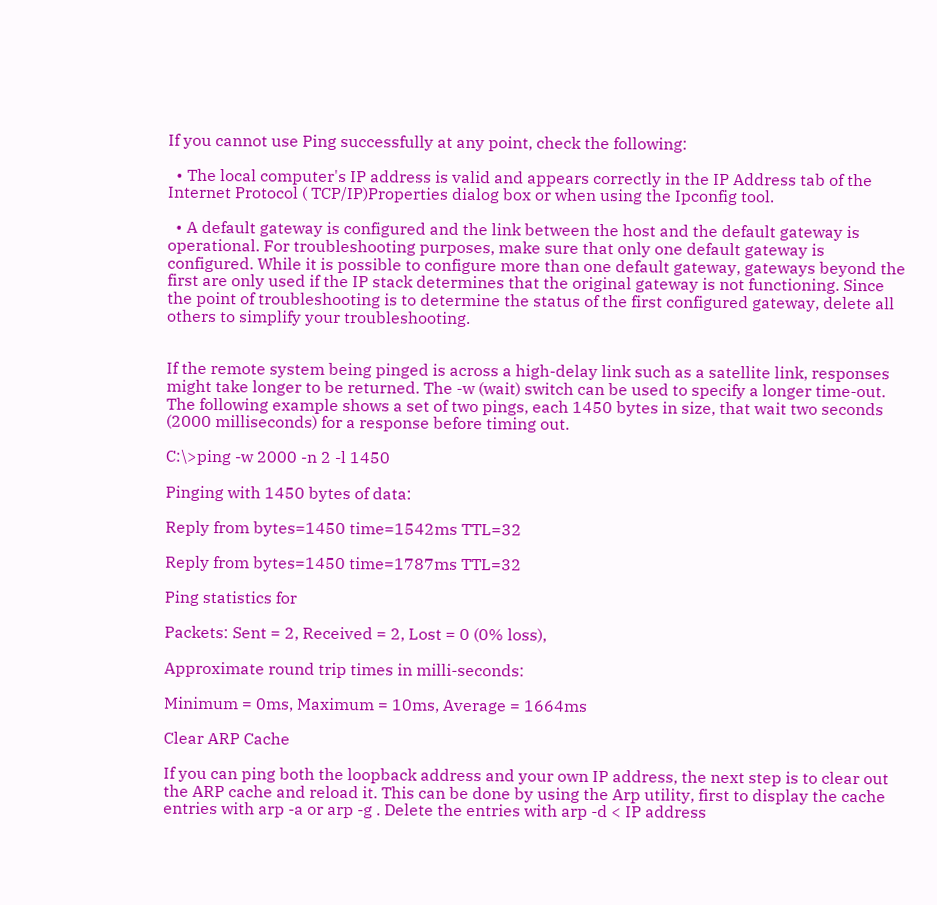If you cannot use Ping successfully at any point, check the following:

  • The local computer's IP address is valid and appears correctly in the IP Address tab of the Internet Protocol ( TCP/IP)Properties dialog box or when using the Ipconfig tool.

  • A default gateway is configured and the link between the host and the default gateway is operational. For troubleshooting purposes, make sure that only one default gateway is configured. While it is possible to configure more than one default gateway, gateways beyond the first are only used if the IP stack determines that the original gateway is not functioning. Since the point of troubleshooting is to determine the status of the first configured gateway, delete all others to simplify your troubleshooting.


If the remote system being pinged is across a high-delay link such as a satellite link, responses might take longer to be returned. The -w (wait) switch can be used to specify a longer time-out. The following example shows a set of two pings, each 1450 bytes in size, that wait two seconds (2000 milliseconds) for a response before timing out.

C:\>ping -w 2000 -n 2 -l 1450

Pinging with 1450 bytes of data:

Reply from bytes=1450 time=1542ms TTL=32

Reply from bytes=1450 time=1787ms TTL=32

Ping statistics for

Packets: Sent = 2, Received = 2, Lost = 0 (0% loss),

Approximate round trip times in milli-seconds:

Minimum = 0ms, Maximum = 10ms, Average = 1664ms

Clear ARP Cache

If you can ping both the loopback address and your own IP address, the next step is to clear out the ARP cache and reload it. This can be done by using the Arp utility, first to display the cache entries with arp -a or arp -g . Delete the entries with arp -d < IP address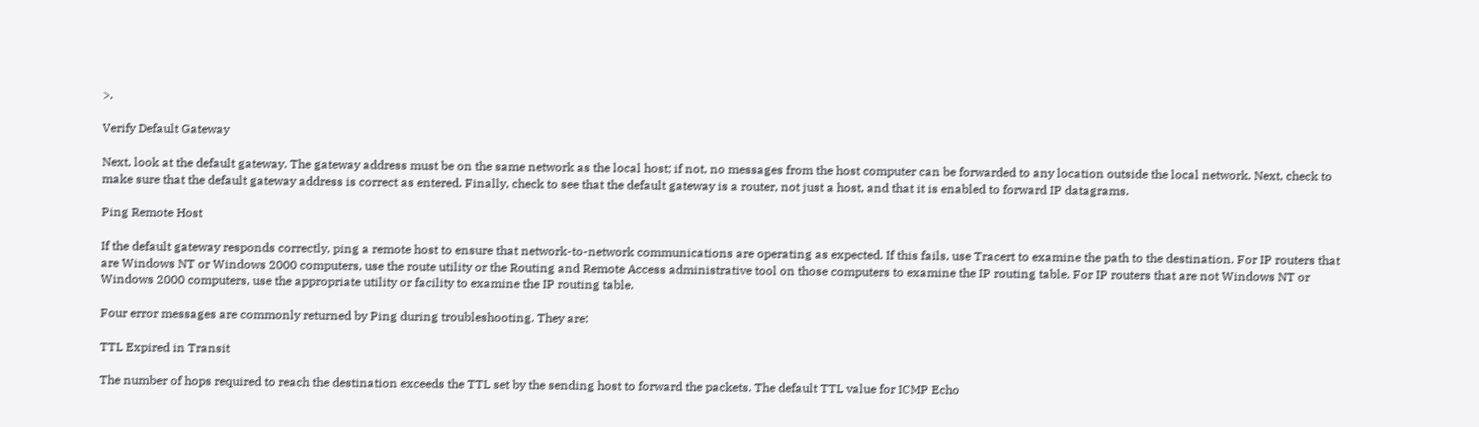>.

Verify Default Gateway

Next, look at the default gateway. The gateway address must be on the same network as the local host; if not, no messages from the host computer can be forwarded to any location outside the local network. Next, check to make sure that the default gateway address is correct as entered. Finally, check to see that the default gateway is a router, not just a host, and that it is enabled to forward IP datagrams.

Ping Remote Host

If the default gateway responds correctly, ping a remote host to ensure that network-to-network communications are operating as expected. If this fails, use Tracert to examine the path to the destination. For IP routers that are Windows NT or Windows 2000 computers, use the route utility or the Routing and Remote Access administrative tool on those computers to examine the IP routing table. For IP routers that are not Windows NT or Windows 2000 computers, use the appropriate utility or facility to examine the IP routing table.

Four error messages are commonly returned by Ping during troubleshooting. They are:

TTL Expired in Transit

The number of hops required to reach the destination exceeds the TTL set by the sending host to forward the packets. The default TTL value for ICMP Echo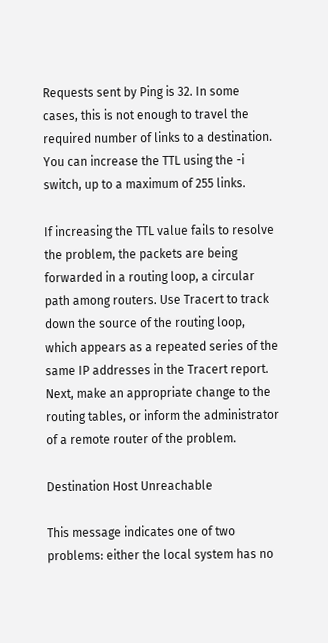Requests sent by Ping is 32. In some cases, this is not enough to travel the required number of links to a destination. You can increase the TTL using the -i switch, up to a maximum of 255 links.

If increasing the TTL value fails to resolve the problem, the packets are being forwarded in a routing loop, a circular path among routers. Use Tracert to track down the source of the routing loop, which appears as a repeated series of the same IP addresses in the Tracert report. Next, make an appropriate change to the routing tables, or inform the administrator of a remote router of the problem.

Destination Host Unreachable

This message indicates one of two problems: either the local system has no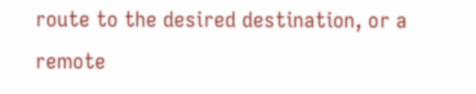route to the desired destination, or a remote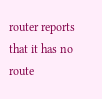router reports that it has no route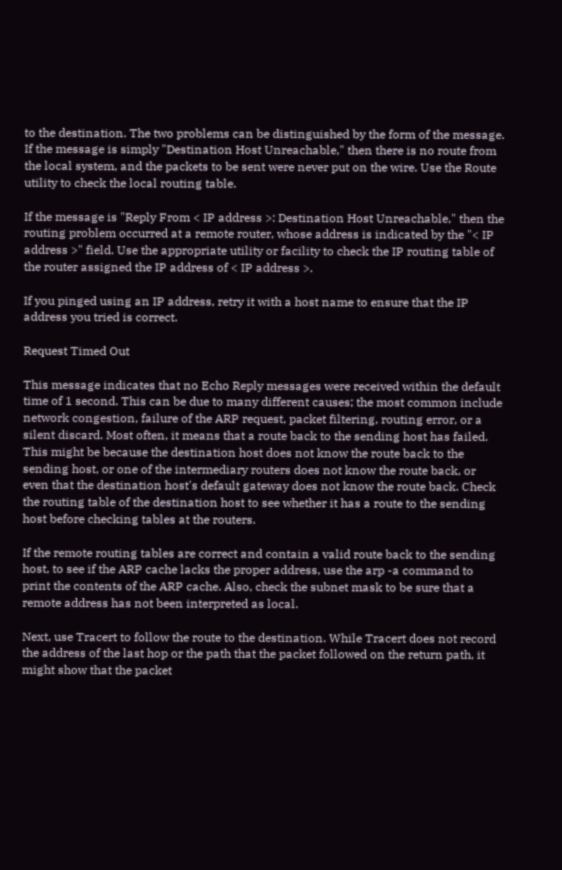to the destination. The two problems can be distinguished by the form of the message. If the message is simply "Destination Host Unreachable," then there is no route from the local system, and the packets to be sent were never put on the wire. Use the Route utility to check the local routing table.

If the message is "Reply From < IP address >: Destination Host Unreachable," then the routing problem occurred at a remote router, whose address is indicated by the "< IP address >" field. Use the appropriate utility or facility to check the IP routing table of the router assigned the IP address of < IP address >.

If you pinged using an IP address, retry it with a host name to ensure that the IP address you tried is correct.

Request Timed Out

This message indicates that no Echo Reply messages were received within the default time of 1 second. This can be due to many different causes; the most common include network congestion, failure of the ARP request, packet filtering, routing error, or a silent discard. Most often, it means that a route back to the sending host has failed. This might be because the destination host does not know the route back to the sending host, or one of the intermediary routers does not know the route back, or even that the destination host's default gateway does not know the route back. Check the routing table of the destination host to see whether it has a route to the sending host before checking tables at the routers.

If the remote routing tables are correct and contain a valid route back to the sending host, to see if the ARP cache lacks the proper address, use the arp -a command to print the contents of the ARP cache. Also, check the subnet mask to be sure that a remote address has not been interpreted as local.

Next, use Tracert to follow the route to the destination. While Tracert does not record the address of the last hop or the path that the packet followed on the return path, it might show that the packet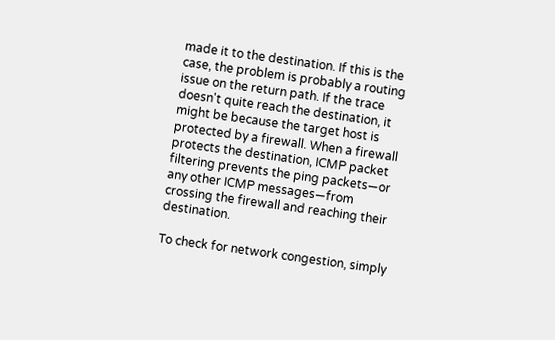made it to the destination. If this is the case, the problem is probably a routing issue on the return path. If the trace doesn't quite reach the destination, it might be because the target host is protected by a firewall. When a firewall protects the destination, ICMP packet filtering prevents the ping packets—or any other ICMP messages—from crossing the firewall and reaching their destination.

To check for network congestion, simply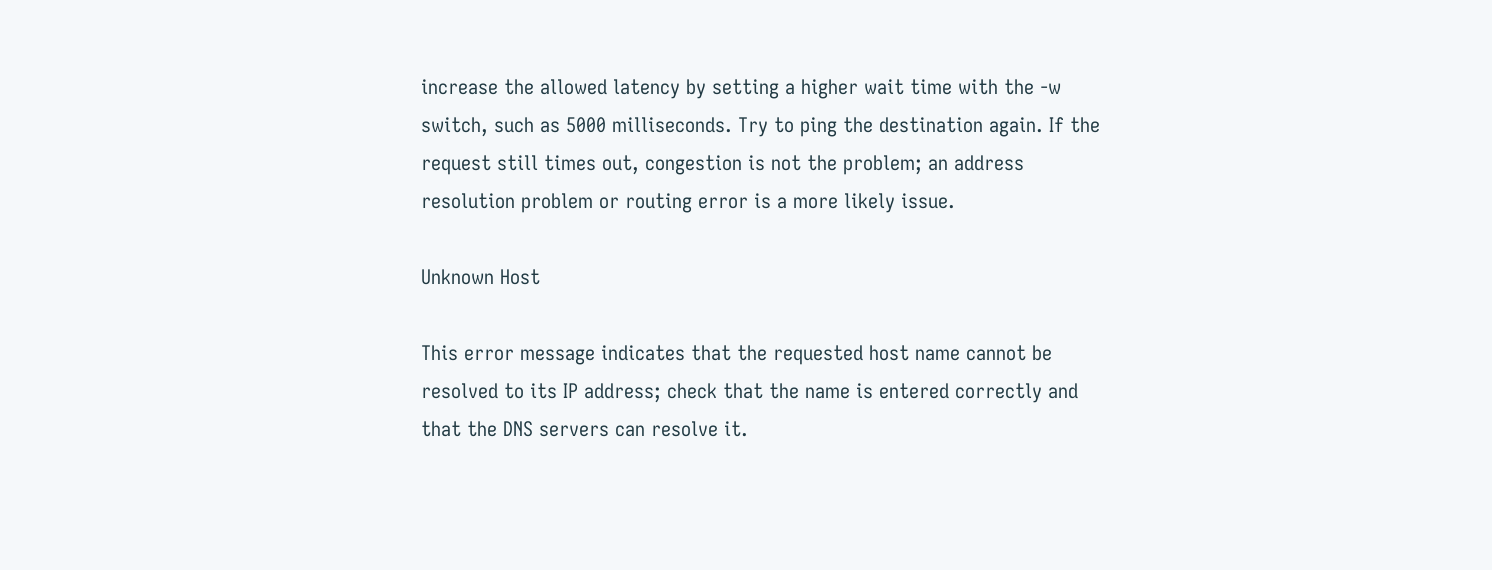increase the allowed latency by setting a higher wait time with the -w switch, such as 5000 milliseconds. Try to ping the destination again. If the request still times out, congestion is not the problem; an address resolution problem or routing error is a more likely issue.

Unknown Host

This error message indicates that the requested host name cannot be resolved to its IP address; check that the name is entered correctly and that the DNS servers can resolve it.